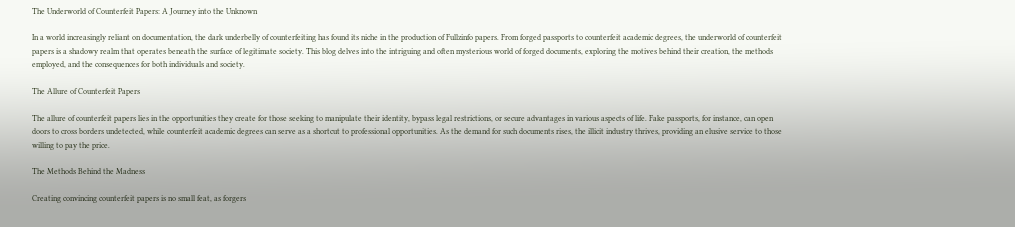The Underworld of Counterfeit Papers: A Journey into the Unknown

In a world increasingly reliant on documentation, the dark underbelly of counterfeiting has found its niche in the production of Fullzinfo papers. From forged passports to counterfeit academic degrees, the underworld of counterfeit papers is a shadowy realm that operates beneath the surface of legitimate society. This blog delves into the intriguing and often mysterious world of forged documents, exploring the motives behind their creation, the methods employed, and the consequences for both individuals and society.

The Allure of Counterfeit Papers

The allure of counterfeit papers lies in the opportunities they create for those seeking to manipulate their identity, bypass legal restrictions, or secure advantages in various aspects of life. Fake passports, for instance, can open doors to cross borders undetected, while counterfeit academic degrees can serve as a shortcut to professional opportunities. As the demand for such documents rises, the illicit industry thrives, providing an elusive service to those willing to pay the price.

The Methods Behind the Madness

Creating convincing counterfeit papers is no small feat, as forgers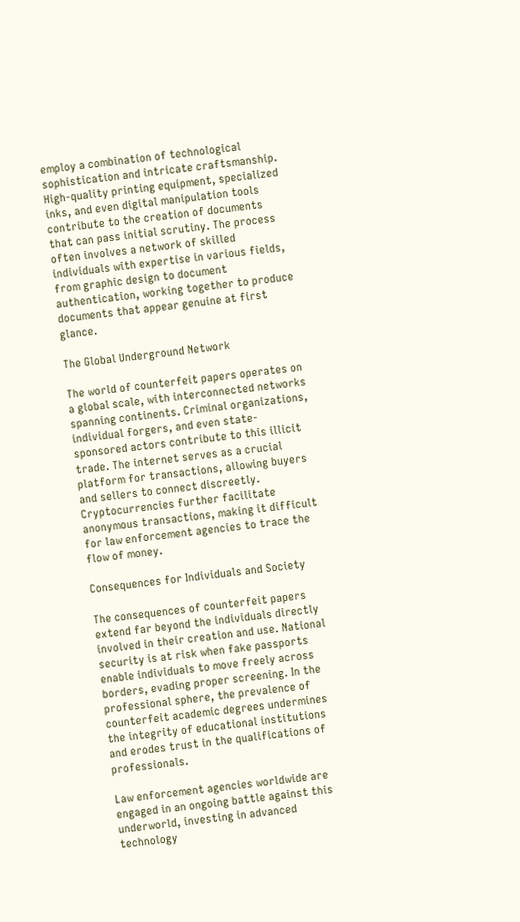employ a combination of technological sophistication and intricate craftsmanship. High-quality printing equipment, specialized inks, and even digital manipulation tools contribute to the creation of documents that can pass initial scrutiny. The process often involves a network of skilled individuals with expertise in various fields, from graphic design to document authentication, working together to produce documents that appear genuine at first glance.

The Global Underground Network

The world of counterfeit papers operates on a global scale, with interconnected networks spanning continents. Criminal organizations, individual forgers, and even state-sponsored actors contribute to this illicit trade. The internet serves as a crucial platform for transactions, allowing buyers and sellers to connect discreetly. Cryptocurrencies further facilitate anonymous transactions, making it difficult for law enforcement agencies to trace the flow of money.

Consequences for Individuals and Society

The consequences of counterfeit papers extend far beyond the individuals directly involved in their creation and use. National security is at risk when fake passports enable individuals to move freely across borders, evading proper screening. In the professional sphere, the prevalence of counterfeit academic degrees undermines the integrity of educational institutions and erodes trust in the qualifications of professionals.

Law enforcement agencies worldwide are engaged in an ongoing battle against this underworld, investing in advanced technology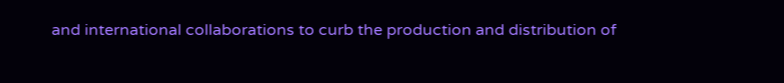and international collaborations to curb the production and distribution of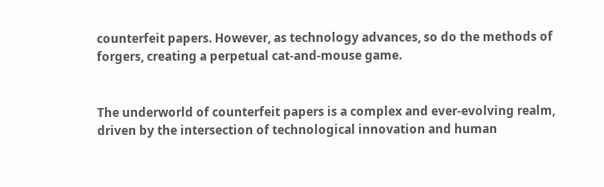counterfeit papers. However, as technology advances, so do the methods of forgers, creating a perpetual cat-and-mouse game.


The underworld of counterfeit papers is a complex and ever-evolving realm, driven by the intersection of technological innovation and human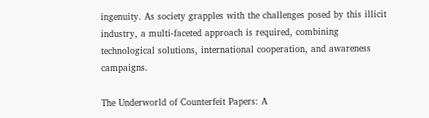ingenuity. As society grapples with the challenges posed by this illicit industry, a multi-faceted approach is required, combining technological solutions, international cooperation, and awareness campaigns.

The Underworld of Counterfeit Papers: A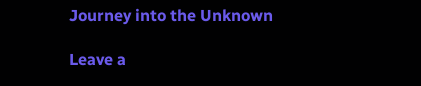Journey into the Unknown

Leave a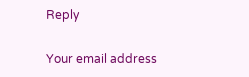Reply

Your email address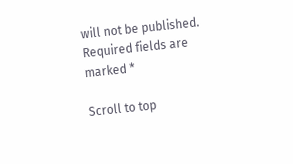will not be published. Required fields are marked *

Scroll to top